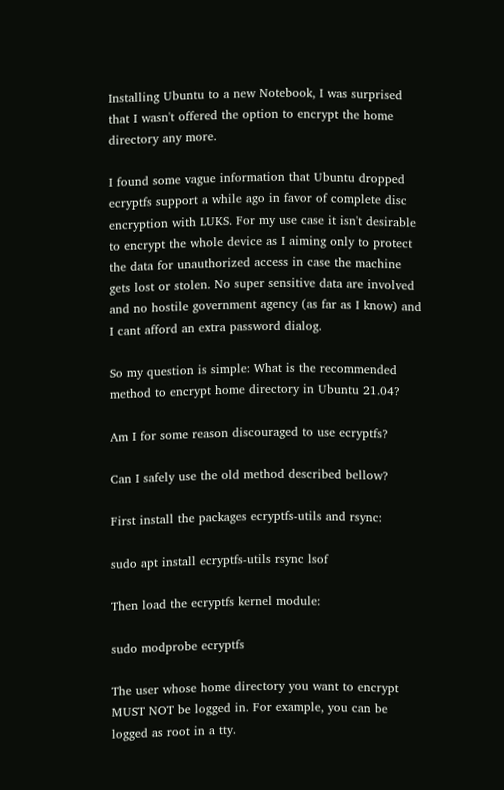Installing Ubuntu to a new Notebook, I was surprised that I wasn't offered the option to encrypt the home directory any more.

I found some vague information that Ubuntu dropped ecryptfs support a while ago in favor of complete disc encryption with LUKS. For my use case it isn't desirable to encrypt the whole device as I aiming only to protect the data for unauthorized access in case the machine gets lost or stolen. No super sensitive data are involved and no hostile government agency (as far as I know) and I cant afford an extra password dialog.

So my question is simple: What is the recommended method to encrypt home directory in Ubuntu 21.04?

Am I for some reason discouraged to use ecryptfs?

Can I safely use the old method described bellow?

First install the packages ecryptfs-utils and rsync:

sudo apt install ecryptfs-utils rsync lsof

Then load the ecryptfs kernel module:

sudo modprobe ecryptfs

The user whose home directory you want to encrypt MUST NOT be logged in. For example, you can be logged as root in a tty.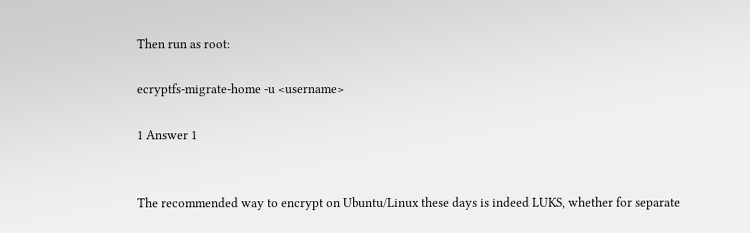Then run as root:

ecryptfs-migrate-home -u <username>

1 Answer 1


The recommended way to encrypt on Ubuntu/Linux these days is indeed LUKS, whether for separate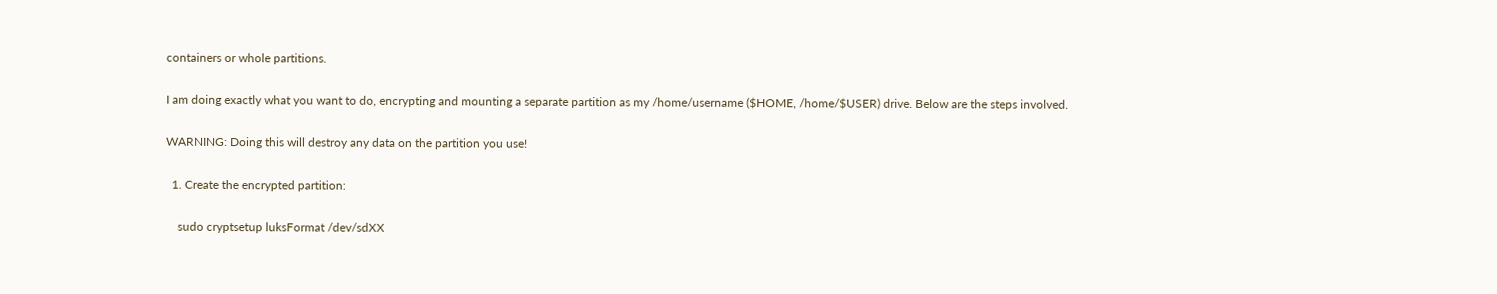containers or whole partitions.

I am doing exactly what you want to do, encrypting and mounting a separate partition as my /home/username ($HOME, /home/$USER) drive. Below are the steps involved.

WARNING: Doing this will destroy any data on the partition you use!

  1. Create the encrypted partition:

    sudo cryptsetup luksFormat /dev/sdXX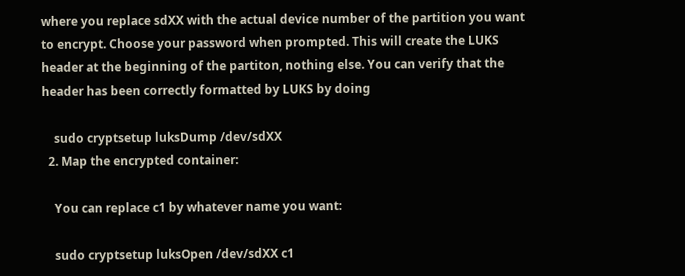where you replace sdXX with the actual device number of the partition you want to encrypt. Choose your password when prompted. This will create the LUKS header at the beginning of the partiton, nothing else. You can verify that the header has been correctly formatted by LUKS by doing

    sudo cryptsetup luksDump /dev/sdXX
  2. Map the encrypted container:

    You can replace c1 by whatever name you want:

    sudo cryptsetup luksOpen /dev/sdXX c1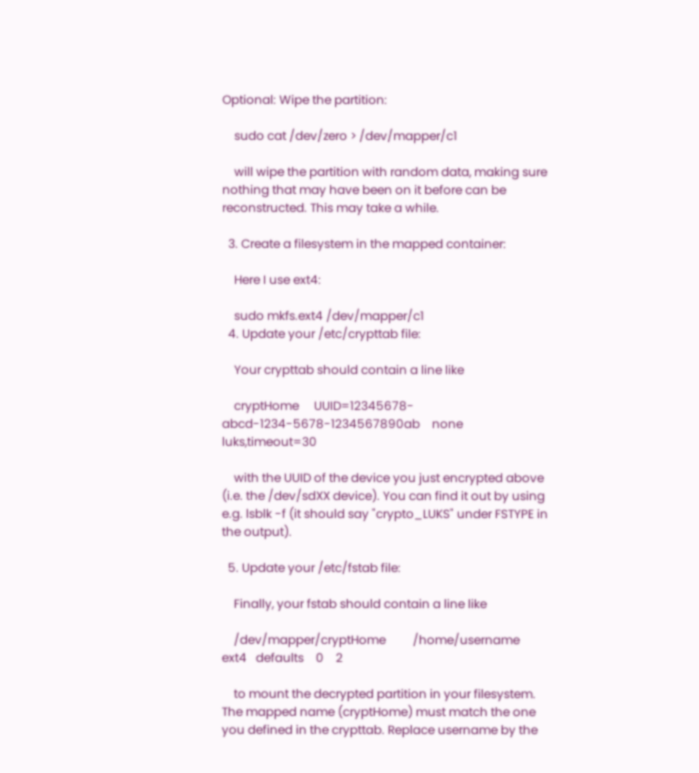Optional: Wipe the partition:

    sudo cat /dev/zero > /dev/mapper/c1

    will wipe the partition with random data, making sure nothing that may have been on it before can be reconstructed. This may take a while.

  3. Create a filesystem in the mapped container:

    Here I use ext4:

    sudo mkfs.ext4 /dev/mapper/c1
  4. Update your /etc/crypttab file:

    Your crypttab should contain a line like

    cryptHome     UUID=12345678-abcd-1234-5678-1234567890ab    none    luks,timeout=30

    with the UUID of the device you just encrypted above (i.e. the /dev/sdXX device). You can find it out by using e.g. lsblk -f (it should say "crypto_LUKS" under FSTYPE in the output).

  5. Update your /etc/fstab file:

    Finally, your fstab should contain a line like

    /dev/mapper/cryptHome         /home/username    ext4   defaults    0    2

    to mount the decrypted partition in your filesystem. The mapped name (cryptHome) must match the one you defined in the crypttab. Replace username by the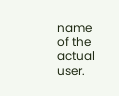name of the actual user.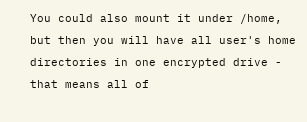You could also mount it under /home, but then you will have all user's home directories in one encrypted drive - that means all of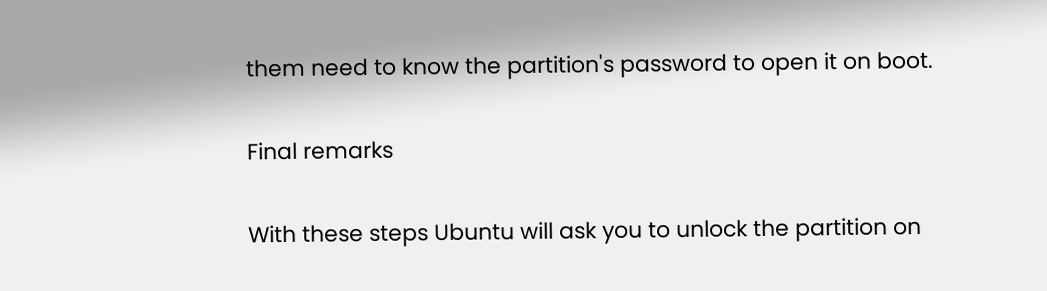them need to know the partition's password to open it on boot.

Final remarks

With these steps Ubuntu will ask you to unlock the partition on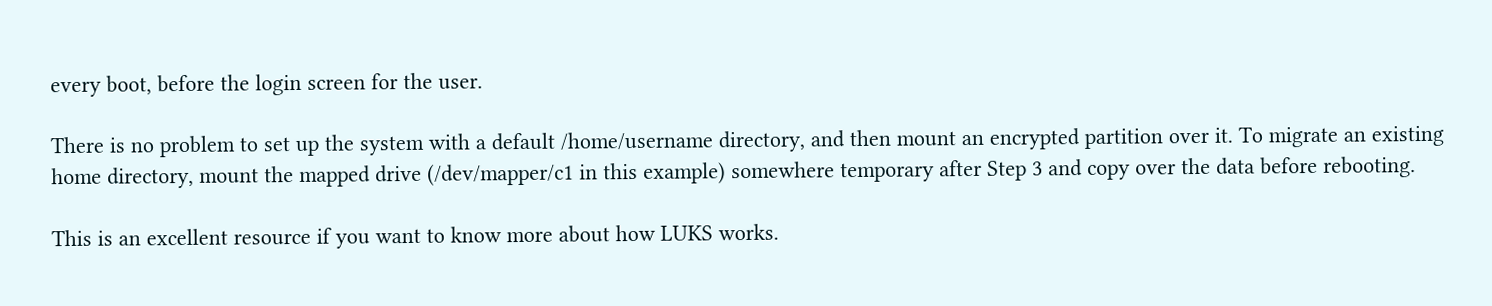every boot, before the login screen for the user.

There is no problem to set up the system with a default /home/username directory, and then mount an encrypted partition over it. To migrate an existing home directory, mount the mapped drive (/dev/mapper/c1 in this example) somewhere temporary after Step 3 and copy over the data before rebooting.

This is an excellent resource if you want to know more about how LUKS works.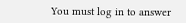You must log in to answer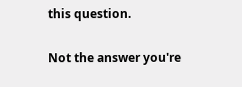this question.

Not the answer you're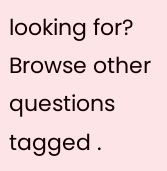looking for? Browse other questions tagged .